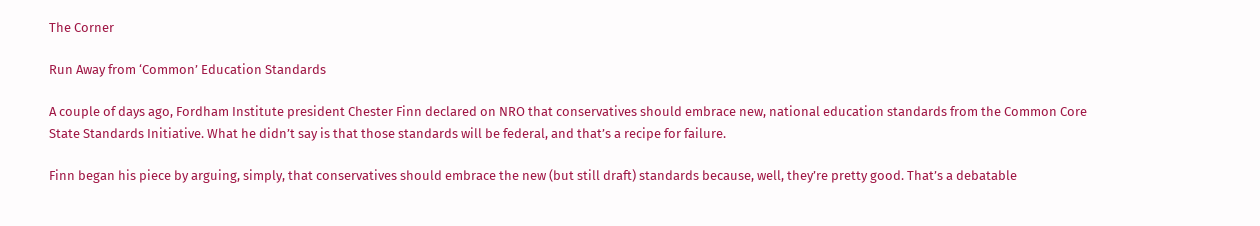The Corner

Run Away from ‘Common’ Education Standards

A couple of days ago, Fordham Institute president Chester Finn declared on NRO that conservatives should embrace new, national education standards from the Common Core State Standards Initiative. What he didn’t say is that those standards will be federal, and that’s a recipe for failure.

Finn began his piece by arguing, simply, that conservatives should embrace the new (but still draft) standards because, well, they’re pretty good. That’s a debatable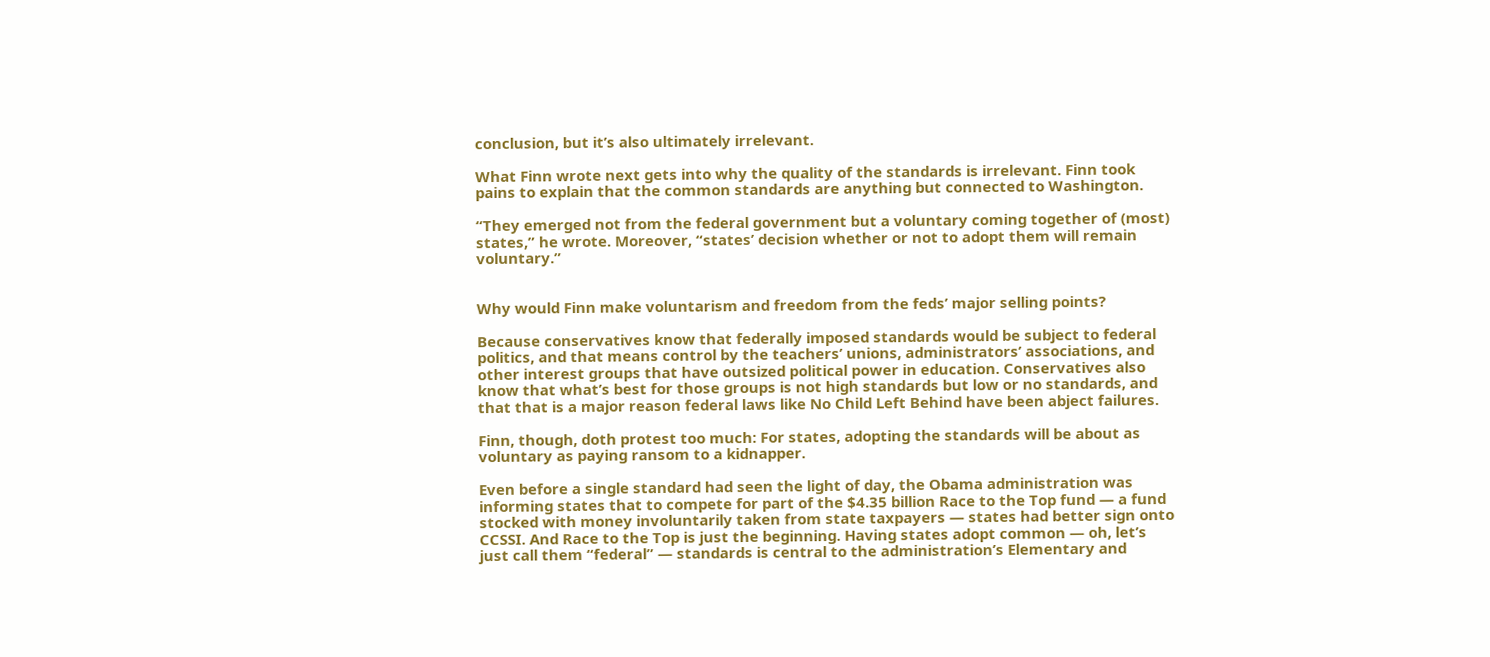conclusion, but it’s also ultimately irrelevant.

What Finn wrote next gets into why the quality of the standards is irrelevant. Finn took pains to explain that the common standards are anything but connected to Washington.

“They emerged not from the federal government but a voluntary coming together of (most) states,” he wrote. Moreover, “states’ decision whether or not to adopt them will remain voluntary.”


Why would Finn make voluntarism and freedom from the feds’ major selling points?

Because conservatives know that federally imposed standards would be subject to federal politics, and that means control by the teachers’ unions, administrators’ associations, and other interest groups that have outsized political power in education. Conservatives also know that what’s best for those groups is not high standards but low or no standards, and that that is a major reason federal laws like No Child Left Behind have been abject failures.

Finn, though, doth protest too much: For states, adopting the standards will be about as voluntary as paying ransom to a kidnapper.

Even before a single standard had seen the light of day, the Obama administration was informing states that to compete for part of the $4.35 billion Race to the Top fund — a fund stocked with money involuntarily taken from state taxpayers — states had better sign onto CCSSI. And Race to the Top is just the beginning. Having states adopt common — oh, let’s just call them “federal” — standards is central to the administration’s Elementary and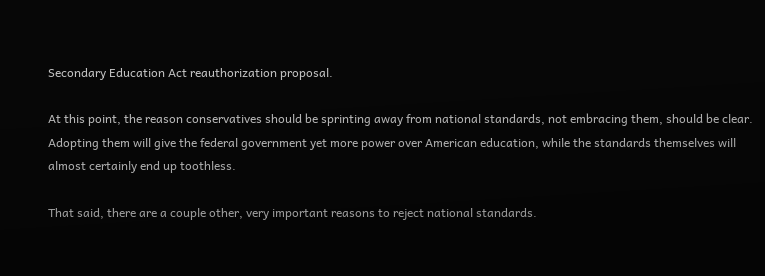Secondary Education Act reauthorization proposal.

At this point, the reason conservatives should be sprinting away from national standards, not embracing them, should be clear. Adopting them will give the federal government yet more power over American education, while the standards themselves will almost certainly end up toothless.

That said, there are a couple other, very important reasons to reject national standards.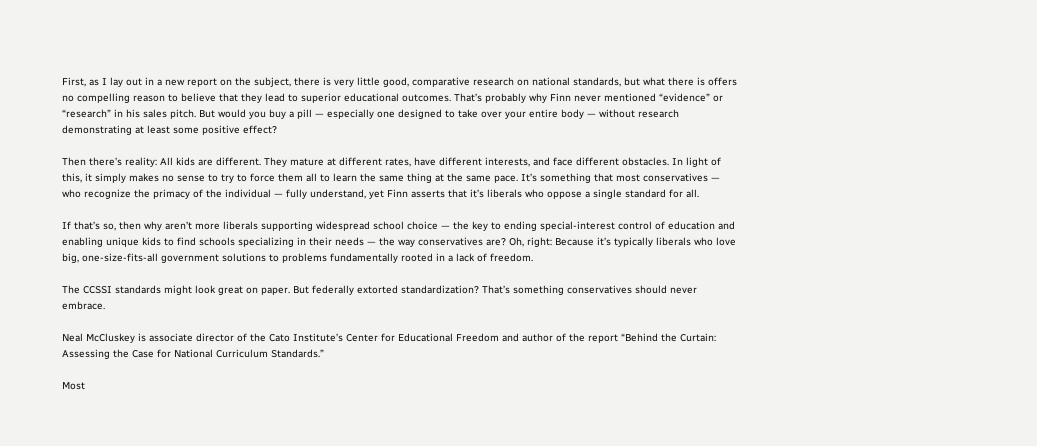First, as I lay out in a new report on the subject, there is very little good, comparative research on national standards, but what there is offers no compelling reason to believe that they lead to superior educational outcomes. That’s probably why Finn never mentioned “evidence” or “research” in his sales pitch. But would you buy a pill — especially one designed to take over your entire body — without research demonstrating at least some positive effect?

Then there’s reality: All kids are different. They mature at different rates, have different interests, and face different obstacles. In light of this, it simply makes no sense to try to force them all to learn the same thing at the same pace. It’s something that most conservatives — who recognize the primacy of the individual — fully understand, yet Finn asserts that it’s liberals who oppose a single standard for all.

If that’s so, then why aren’t more liberals supporting widespread school choice — the key to ending special-interest control of education and enabling unique kids to find schools specializing in their needs — the way conservatives are? Oh, right: Because it’s typically liberals who love big, one-size-fits-all government solutions to problems fundamentally rooted in a lack of freedom.

The CCSSI standards might look great on paper. But federally extorted standardization? That’s something conservatives should never embrace.

Neal McCluskey is associate director of the Cato Institute’s Center for Educational Freedom and author of the report “Behind the Curtain: Assessing the Case for National Curriculum Standards.”

Most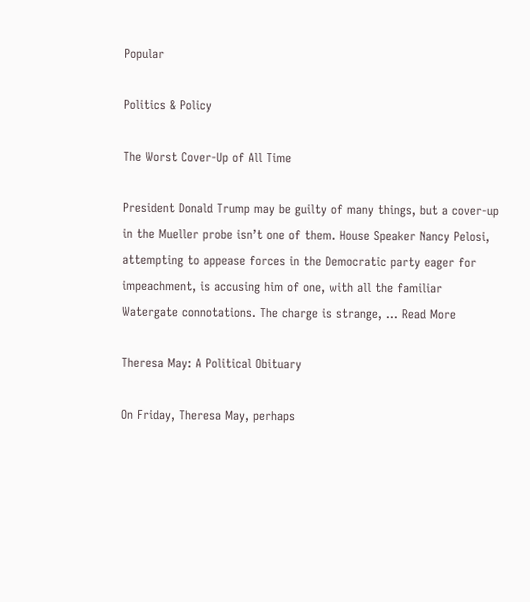Popular

Politics & Policy

The Worst Cover-Up of All Time

President Donald Trump may be guilty of many things, but a cover-up in the Mueller probe isn’t one of them. House Speaker Nancy Pelosi, attempting to appease forces in the Democratic party eager for impeachment, is accusing him of one, with all the familiar Watergate connotations. The charge is strange, ... Read More

Theresa May: A Political Obituary

On Friday, Theresa May, perhaps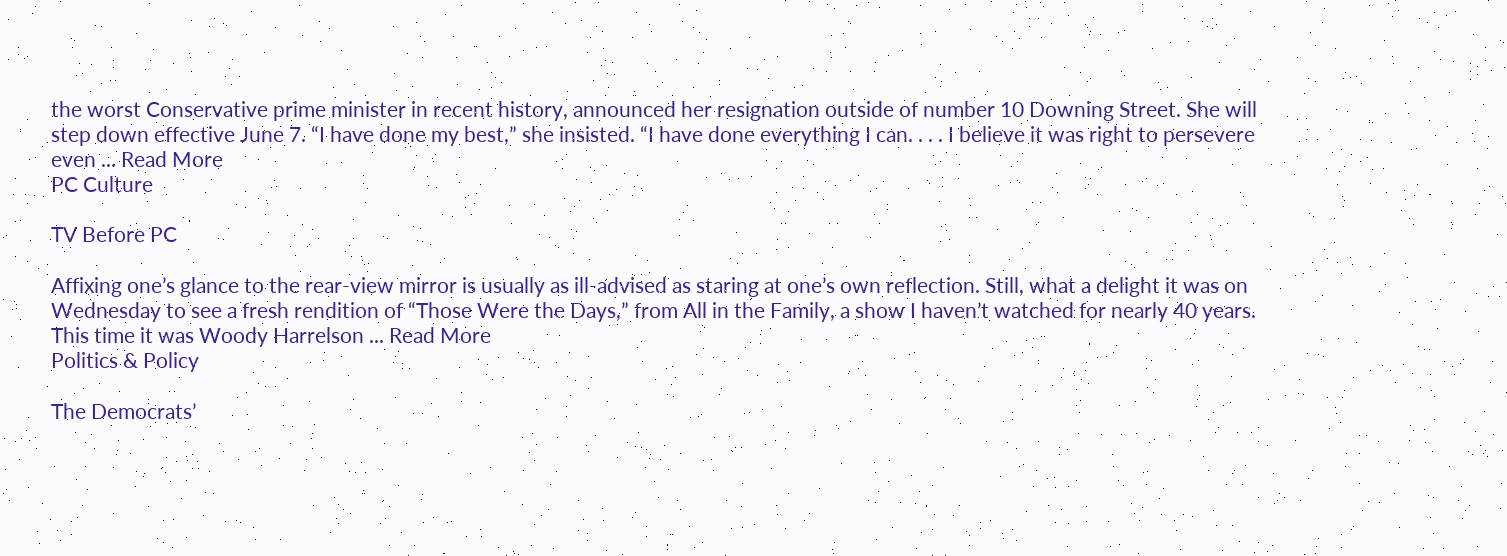the worst Conservative prime minister in recent history, announced her resignation outside of number 10 Downing Street. She will step down effective June 7. “I have done my best,” she insisted. “I have done everything I can. . . . I believe it was right to persevere even ... Read More
PC Culture

TV Before PC

Affixing one’s glance to the rear-view mirror is usually as ill-advised as staring at one’s own reflection. Still, what a delight it was on Wednesday to see a fresh rendition of “Those Were the Days,” from All in the Family, a show I haven’t watched for nearly 40 years. This time it was Woody Harrelson ... Read More
Politics & Policy

The Democrats’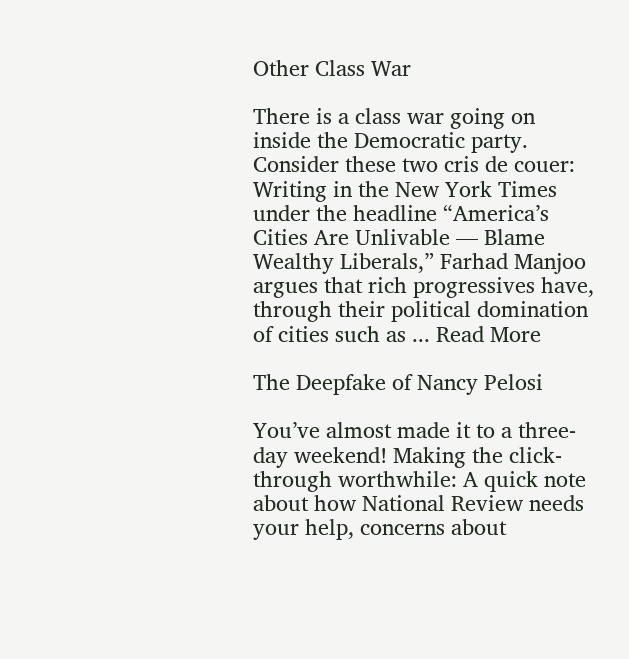Other Class War

There is a class war going on inside the Democratic party. Consider these two cris de couer: Writing in the New York Times under the headline “America’s Cities Are Unlivable — Blame Wealthy Liberals,” Farhad Manjoo argues that rich progressives have, through their political domination of cities such as ... Read More

The Deepfake of Nancy Pelosi

You’ve almost made it to a three-day weekend! Making the click-through worthwhile: A quick note about how National Review needs your help, concerns about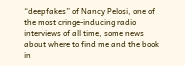“deepfakes” of Nancy Pelosi, one of the most cringe-inducing radio interviews of all time, some news about where to find me and the book in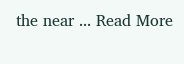the near ... Read More